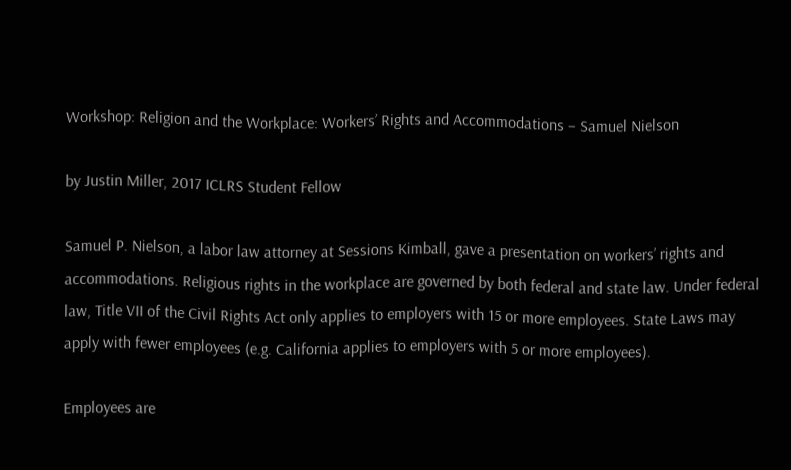Workshop: Religion and the Workplace: Workers’ Rights and Accommodations – Samuel Nielson

by Justin Miller, 2017 ICLRS Student Fellow

Samuel P. Nielson, a labor law attorney at Sessions Kimball, gave a presentation on workers’ rights and accommodations. Religious rights in the workplace are governed by both federal and state law. Under federal law, Title VII of the Civil Rights Act only applies to employers with 15 or more employees. State Laws may apply with fewer employees (e.g. California applies to employers with 5 or more employees).

Employees are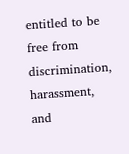entitled to be free from discrimination, harassment, and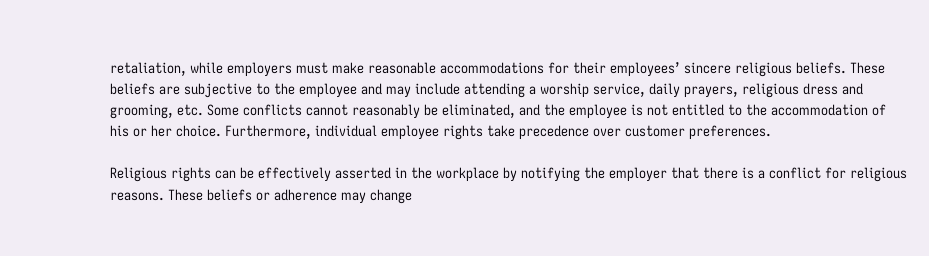retaliation, while employers must make reasonable accommodations for their employees’ sincere religious beliefs. These beliefs are subjective to the employee and may include attending a worship service, daily prayers, religious dress and grooming, etc. Some conflicts cannot reasonably be eliminated, and the employee is not entitled to the accommodation of his or her choice. Furthermore, individual employee rights take precedence over customer preferences.

Religious rights can be effectively asserted in the workplace by notifying the employer that there is a conflict for religious reasons. These beliefs or adherence may change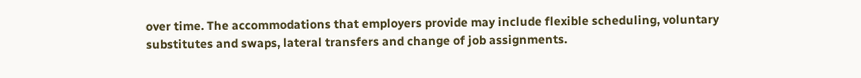over time. The accommodations that employers provide may include flexible scheduling, voluntary substitutes and swaps, lateral transfers and change of job assignments.